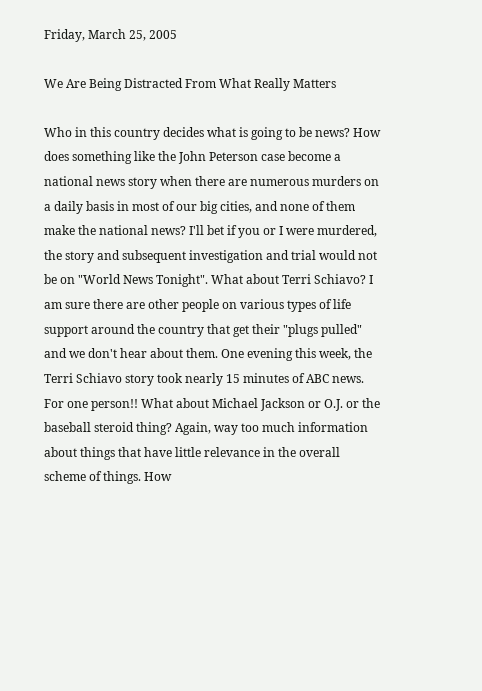Friday, March 25, 2005

We Are Being Distracted From What Really Matters

Who in this country decides what is going to be news? How does something like the John Peterson case become a national news story when there are numerous murders on a daily basis in most of our big cities, and none of them make the national news? I'll bet if you or I were murdered, the story and subsequent investigation and trial would not be on "World News Tonight". What about Terri Schiavo? I am sure there are other people on various types of life support around the country that get their "plugs pulled" and we don't hear about them. One evening this week, the Terri Schiavo story took nearly 15 minutes of ABC news. For one person!! What about Michael Jackson or O.J. or the baseball steroid thing? Again, way too much information about things that have little relevance in the overall scheme of things. How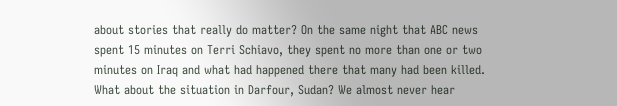about stories that really do matter? On the same night that ABC news spent 15 minutes on Terri Schiavo, they spent no more than one or two minutes on Iraq and what had happened there that many had been killed. What about the situation in Darfour, Sudan? We almost never hear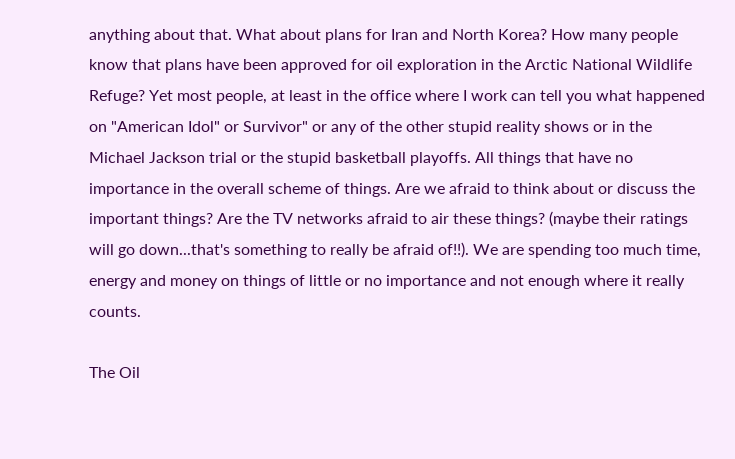anything about that. What about plans for Iran and North Korea? How many people know that plans have been approved for oil exploration in the Arctic National Wildlife Refuge? Yet most people, at least in the office where I work can tell you what happened on "American Idol" or Survivor" or any of the other stupid reality shows or in the Michael Jackson trial or the stupid basketball playoffs. All things that have no importance in the overall scheme of things. Are we afraid to think about or discuss the important things? Are the TV networks afraid to air these things? (maybe their ratings will go down...that's something to really be afraid of!!). We are spending too much time, energy and money on things of little or no importance and not enough where it really counts.

The Oil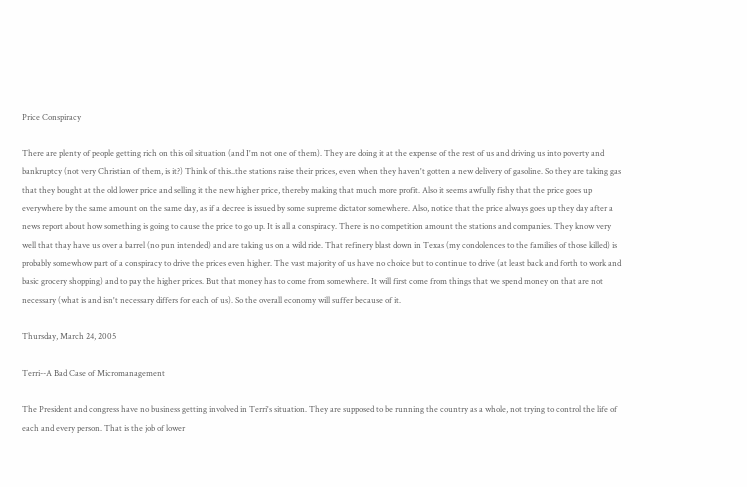Price Conspiracy

There are plenty of people getting rich on this oil situation (and I'm not one of them). They are doing it at the expense of the rest of us and driving us into poverty and bankruptcy (not very Christian of them, is it?) Think of this..the stations raise their prices, even when they haven't gotten a new delivery of gasoline. So they are taking gas that they bought at the old lower price and selling it the new higher price, thereby making that much more profit. Also it seems awfully fishy that the price goes up everywhere by the same amount on the same day, as if a decree is issued by some supreme dictator somewhere. Also, notice that the price always goes up they day after a news report about how something is going to cause the price to go up. It is all a conspiracy. There is no competition amount the stations and companies. They know very well that thay have us over a barrel (no pun intended) and are taking us on a wild ride. That refinery blast down in Texas (my condolences to the families of those killed) is probably somewhow part of a conspiracy to drive the prices even higher. The vast majority of us have no choice but to continue to drive (at least back and forth to work and basic grocery shopping) and to pay the higher prices. But that money has to come from somewhere. It will first come from things that we spend money on that are not necessary (what is and isn't necessary differs for each of us). So the overall economy will suffer because of it.

Thursday, March 24, 2005

Terri--A Bad Case of Micromanagement

The President and congress have no business getting involved in Terri's situation. They are supposed to be running the country as a whole, not trying to control the life of each and every person. That is the job of lower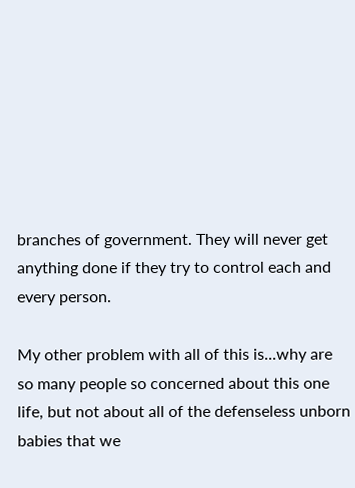branches of government. They will never get anything done if they try to control each and every person.

My other problem with all of this is...why are so many people so concerned about this one life, but not about all of the defenseless unborn babies that we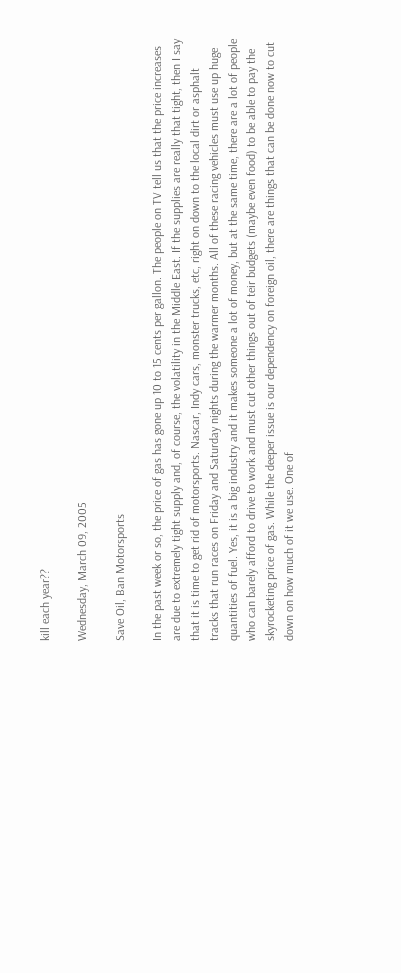kill each year??

Wednesday, March 09, 2005

Save Oil, Ban Motorsports

In the past week or so, the price of gas has gone up 10 to 15 cents per gallon. The people on TV tell us that the price increases are due to extremely tight supply and, of course, the volatility in the Middle East. If the supplies are really that tight, then I say that it is time to get rid of motorsports. Nascar, Indy cars, monster trucks, etc, right on down to the local dirt or asphalt tracks that run races on Friday and Saturday nights during the warmer months. All of these racing vehicles must use up huge quantities of fuel. Yes, it is a big industry and it makes someone a lot of money, but at the same time, there are a lot of people who can barely afford to drive to work and must cut other things out of teir budgets (maybe even food) to be able to pay the skyrocketing price of gas. While the deeper issue is our dependency on foreign oil, there are things that can be done now to cut down on how much of it we use. One of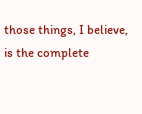those things, I believe, is the complete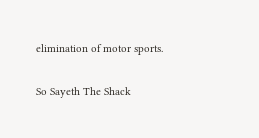elimination of motor sports.

So Sayeth The Shack